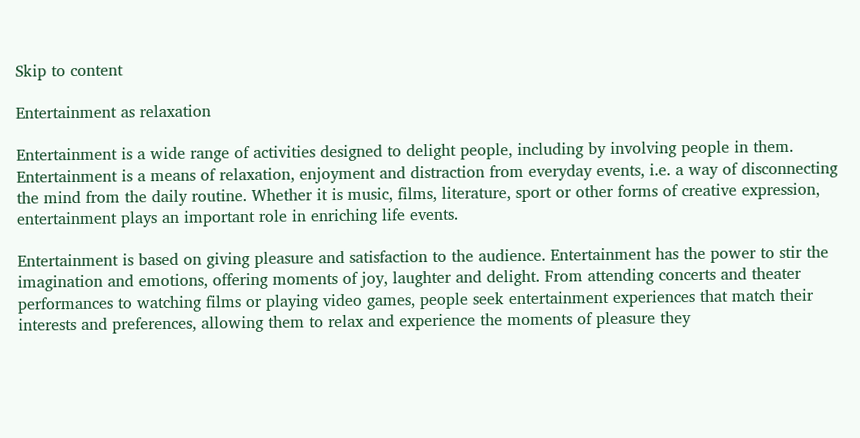Skip to content

Entertainment as relaxation

Entertainment is a wide range of activities designed to delight people, including by involving people in them. Entertainment is a means of relaxation, enjoyment and distraction from everyday events, i.e. a way of disconnecting the mind from the daily routine. Whether it is music, films, literature, sport or other forms of creative expression, entertainment plays an important role in enriching life events.

Entertainment is based on giving pleasure and satisfaction to the audience. Entertainment has the power to stir the imagination and emotions, offering moments of joy, laughter and delight. From attending concerts and theater performances to watching films or playing video games, people seek entertainment experiences that match their interests and preferences, allowing them to relax and experience the moments of pleasure they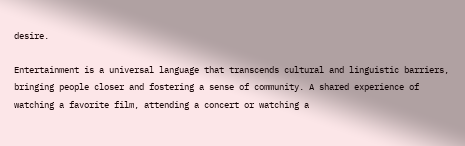desire.

Entertainment is a universal language that transcends cultural and linguistic barriers, bringing people closer and fostering a sense of community. A shared experience of watching a favorite film, attending a concert or watching a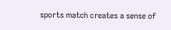sports match creates a sense of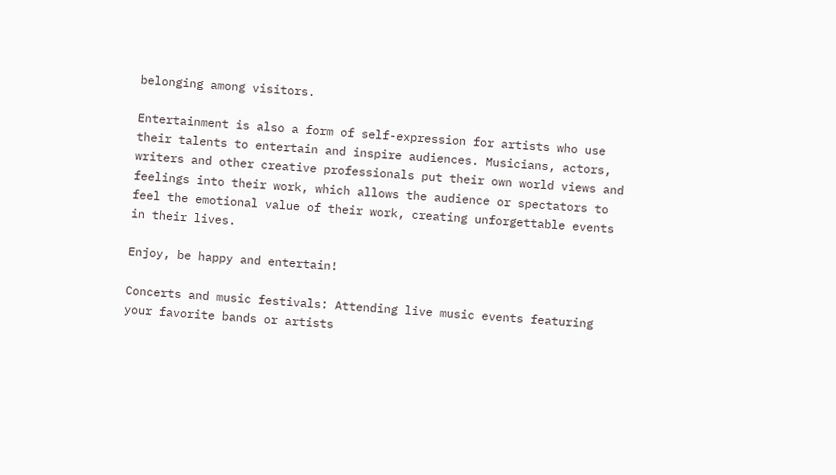belonging among visitors.

Entertainment is also a form of self-expression for artists who use their talents to entertain and inspire audiences. Musicians, actors, writers and other creative professionals put their own world views and feelings into their work, which allows the audience or spectators to feel the emotional value of their work, creating unforgettable events in their lives.

Enjoy, be happy and entertain!

Concerts and music festivals: Attending live music events featuring your favorite bands or artists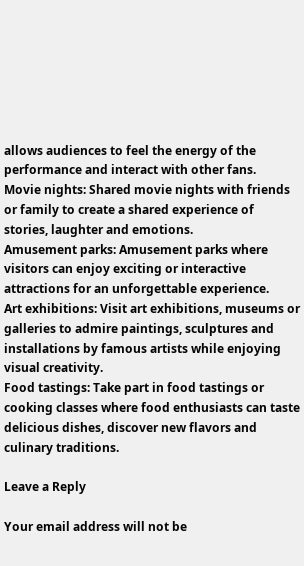allows audiences to feel the energy of the performance and interact with other fans.
Movie nights: Shared movie nights with friends or family to create a shared experience of stories, laughter and emotions.
Amusement parks: Amusement parks where visitors can enjoy exciting or interactive attractions for an unforgettable experience.
Art exhibitions: Visit art exhibitions, museums or galleries to admire paintings, sculptures and installations by famous artists while enjoying visual creativity.
Food tastings: Take part in food tastings or cooking classes where food enthusiasts can taste delicious dishes, discover new flavors and culinary traditions.

Leave a Reply

Your email address will not be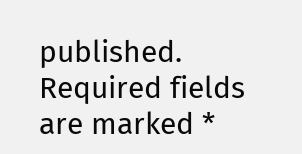published. Required fields are marked *